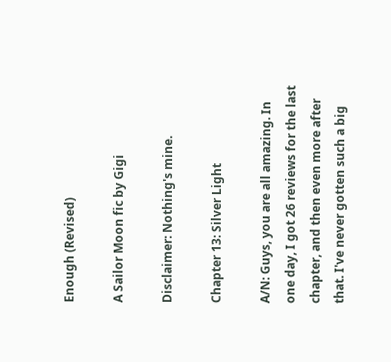Enough (Revised)

A Sailor Moon fic by Gigi

Disclaimer: Nothing's mine.

Chapter 13: Silver Light

A/N: Guys, you are all amazing. In one day, I got 26 reviews for the last chapter, and then even more after that. I've never gotten such a big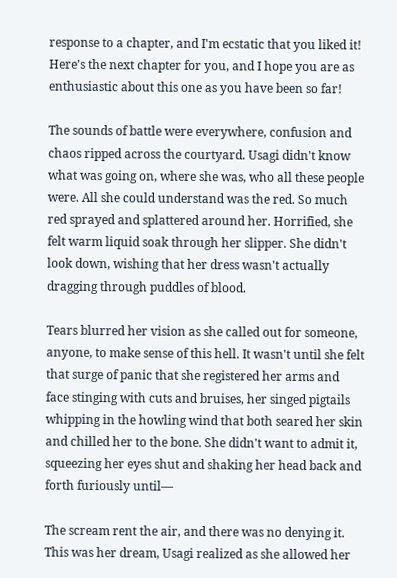response to a chapter, and I'm ecstatic that you liked it! Here's the next chapter for you, and I hope you are as enthusiastic about this one as you have been so far!

The sounds of battle were everywhere, confusion and chaos ripped across the courtyard. Usagi didn't know what was going on, where she was, who all these people were. All she could understand was the red. So much red sprayed and splattered around her. Horrified, she felt warm liquid soak through her slipper. She didn't look down, wishing that her dress wasn't actually dragging through puddles of blood.

Tears blurred her vision as she called out for someone, anyone, to make sense of this hell. It wasn't until she felt that surge of panic that she registered her arms and face stinging with cuts and bruises, her singed pigtails whipping in the howling wind that both seared her skin and chilled her to the bone. She didn't want to admit it, squeezing her eyes shut and shaking her head back and forth furiously until—

The scream rent the air, and there was no denying it. This was her dream, Usagi realized as she allowed her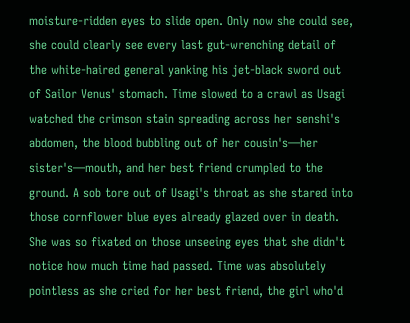moisture-ridden eyes to slide open. Only now she could see, she could clearly see every last gut-wrenching detail of the white-haired general yanking his jet-black sword out of Sailor Venus' stomach. Time slowed to a crawl as Usagi watched the crimson stain spreading across her senshi's abdomen, the blood bubbling out of her cousin's—her sister's—mouth, and her best friend crumpled to the ground. A sob tore out of Usagi's throat as she stared into those cornflower blue eyes already glazed over in death. She was so fixated on those unseeing eyes that she didn't notice how much time had passed. Time was absolutely pointless as she cried for her best friend, the girl who'd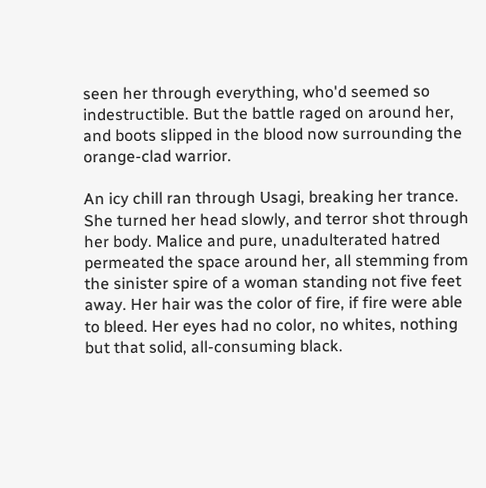seen her through everything, who'd seemed so indestructible. But the battle raged on around her, and boots slipped in the blood now surrounding the orange-clad warrior.

An icy chill ran through Usagi, breaking her trance. She turned her head slowly, and terror shot through her body. Malice and pure, unadulterated hatred permeated the space around her, all stemming from the sinister spire of a woman standing not five feet away. Her hair was the color of fire, if fire were able to bleed. Her eyes had no color, no whites, nothing but that solid, all-consuming black.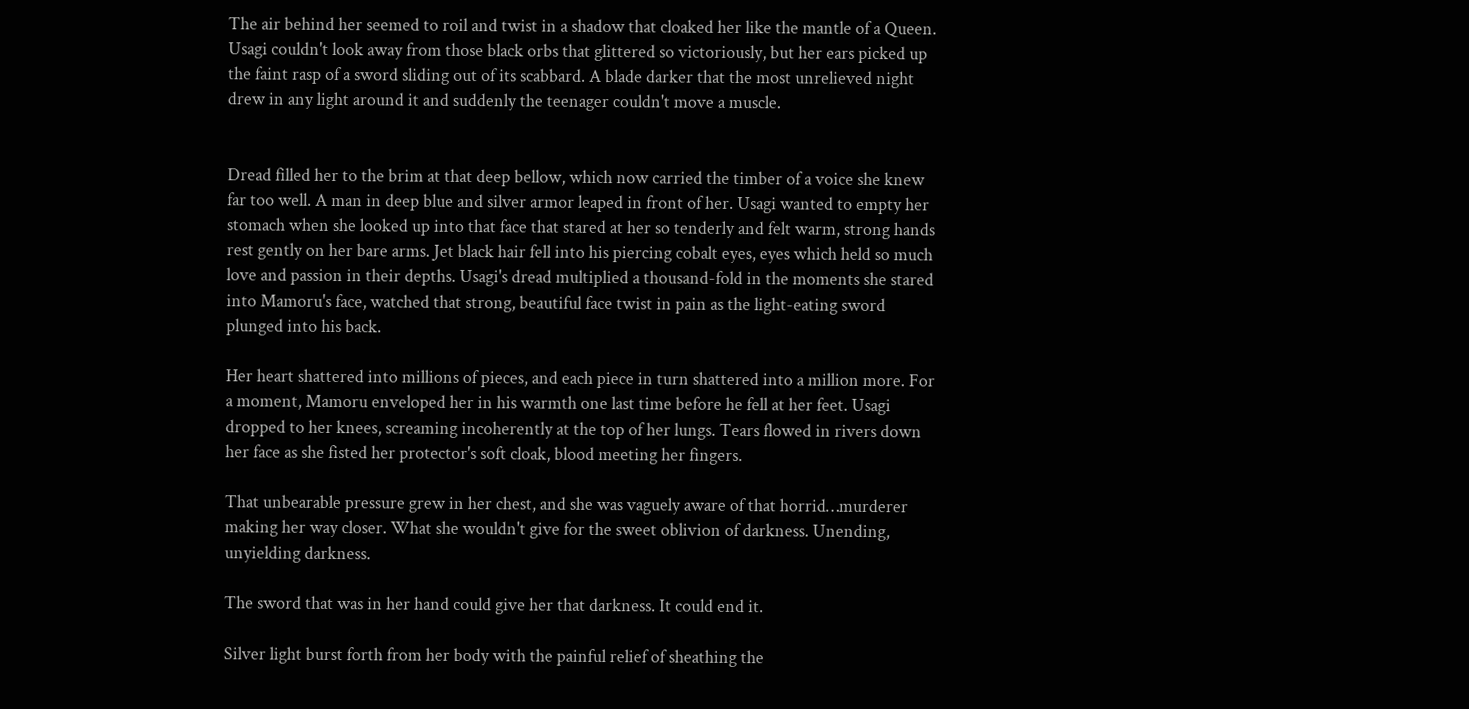The air behind her seemed to roil and twist in a shadow that cloaked her like the mantle of a Queen. Usagi couldn't look away from those black orbs that glittered so victoriously, but her ears picked up the faint rasp of a sword sliding out of its scabbard. A blade darker that the most unrelieved night drew in any light around it and suddenly the teenager couldn't move a muscle.


Dread filled her to the brim at that deep bellow, which now carried the timber of a voice she knew far too well. A man in deep blue and silver armor leaped in front of her. Usagi wanted to empty her stomach when she looked up into that face that stared at her so tenderly and felt warm, strong hands rest gently on her bare arms. Jet black hair fell into his piercing cobalt eyes, eyes which held so much love and passion in their depths. Usagi's dread multiplied a thousand-fold in the moments she stared into Mamoru's face, watched that strong, beautiful face twist in pain as the light-eating sword plunged into his back.

Her heart shattered into millions of pieces, and each piece in turn shattered into a million more. For a moment, Mamoru enveloped her in his warmth one last time before he fell at her feet. Usagi dropped to her knees, screaming incoherently at the top of her lungs. Tears flowed in rivers down her face as she fisted her protector's soft cloak, blood meeting her fingers.

That unbearable pressure grew in her chest, and she was vaguely aware of that horrid…murderer making her way closer. What she wouldn't give for the sweet oblivion of darkness. Unending, unyielding darkness.

The sword that was in her hand could give her that darkness. It could end it.

Silver light burst forth from her body with the painful relief of sheathing the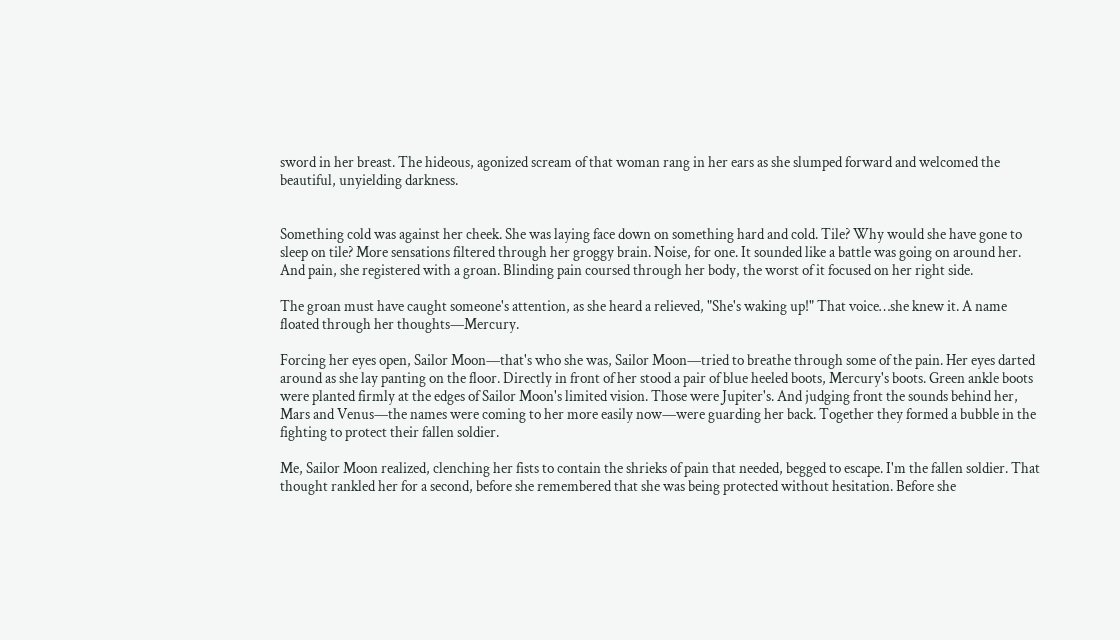sword in her breast. The hideous, agonized scream of that woman rang in her ears as she slumped forward and welcomed the beautiful, unyielding darkness.


Something cold was against her cheek. She was laying face down on something hard and cold. Tile? Why would she have gone to sleep on tile? More sensations filtered through her groggy brain. Noise, for one. It sounded like a battle was going on around her. And pain, she registered with a groan. Blinding pain coursed through her body, the worst of it focused on her right side.

The groan must have caught someone's attention, as she heard a relieved, "She's waking up!" That voice…she knew it. A name floated through her thoughts—Mercury.

Forcing her eyes open, Sailor Moon—that's who she was, Sailor Moon—tried to breathe through some of the pain. Her eyes darted around as she lay panting on the floor. Directly in front of her stood a pair of blue heeled boots, Mercury's boots. Green ankle boots were planted firmly at the edges of Sailor Moon's limited vision. Those were Jupiter's. And judging front the sounds behind her, Mars and Venus—the names were coming to her more easily now—were guarding her back. Together they formed a bubble in the fighting to protect their fallen soldier.

Me, Sailor Moon realized, clenching her fists to contain the shrieks of pain that needed, begged to escape. I'm the fallen soldier. That thought rankled her for a second, before she remembered that she was being protected without hesitation. Before she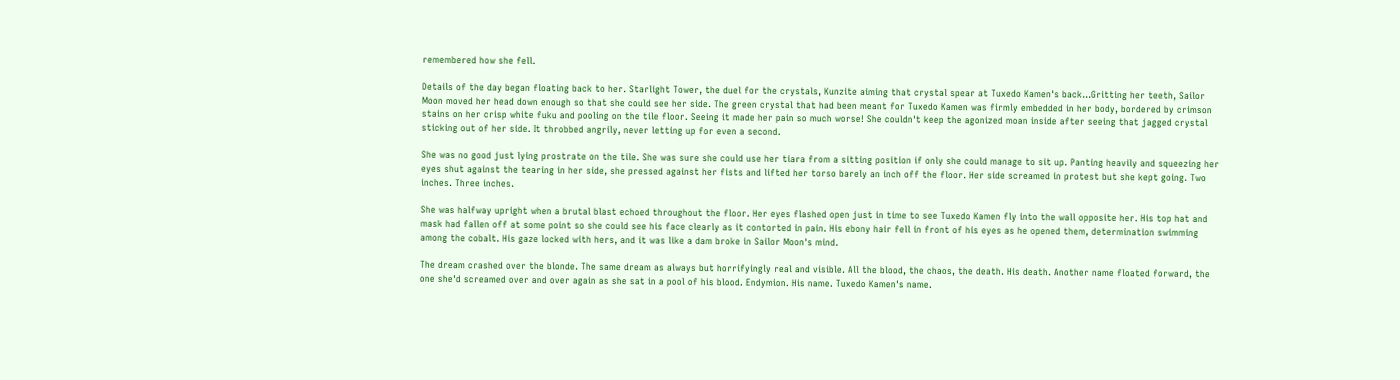remembered how she fell.

Details of the day began floating back to her. Starlight Tower, the duel for the crystals, Kunzite aiming that crystal spear at Tuxedo Kamen's back…Gritting her teeth, Sailor Moon moved her head down enough so that she could see her side. The green crystal that had been meant for Tuxedo Kamen was firmly embedded in her body, bordered by crimson stains on her crisp white fuku and pooling on the tile floor. Seeing it made her pain so much worse! She couldn't keep the agonized moan inside after seeing that jagged crystal sticking out of her side. It throbbed angrily, never letting up for even a second.

She was no good just lying prostrate on the tile. She was sure she could use her tiara from a sitting position if only she could manage to sit up. Panting heavily and squeezing her eyes shut against the tearing in her side, she pressed against her fists and lifted her torso barely an inch off the floor. Her side screamed in protest but she kept going. Two inches. Three inches.

She was halfway upright when a brutal blast echoed throughout the floor. Her eyes flashed open just in time to see Tuxedo Kamen fly into the wall opposite her. His top hat and mask had fallen off at some point so she could see his face clearly as it contorted in pain. His ebony hair fell in front of his eyes as he opened them, determination swimming among the cobalt. His gaze locked with hers, and it was like a dam broke in Sailor Moon's mind.

The dream crashed over the blonde. The same dream as always but horrifyingly real and visible. All the blood, the chaos, the death. His death. Another name floated forward, the one she'd screamed over and over again as she sat in a pool of his blood. Endymion. His name. Tuxedo Kamen's name.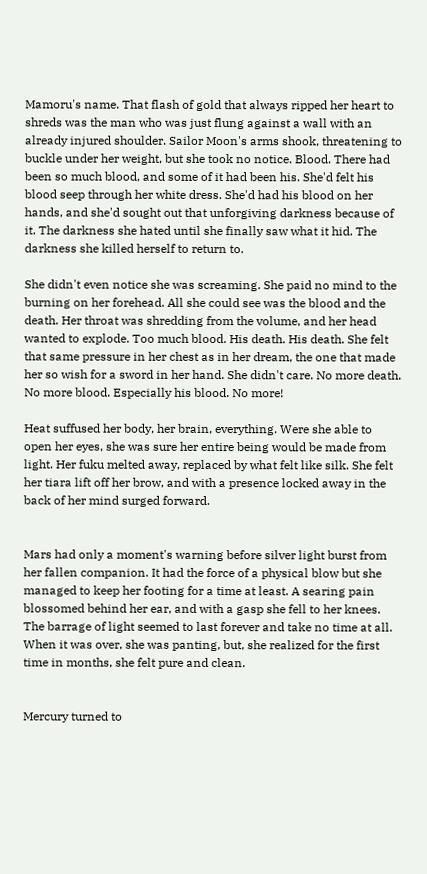Mamoru's name. That flash of gold that always ripped her heart to shreds was the man who was just flung against a wall with an already injured shoulder. Sailor Moon's arms shook, threatening to buckle under her weight, but she took no notice. Blood. There had been so much blood, and some of it had been his. She'd felt his blood seep through her white dress. She'd had his blood on her hands, and she'd sought out that unforgiving darkness because of it. The darkness she hated until she finally saw what it hid. The darkness she killed herself to return to.

She didn't even notice she was screaming. She paid no mind to the burning on her forehead. All she could see was the blood and the death. Her throat was shredding from the volume, and her head wanted to explode. Too much blood. His death. His death. She felt that same pressure in her chest as in her dream, the one that made her so wish for a sword in her hand. She didn't care. No more death. No more blood. Especially his blood. No more!

Heat suffused her body, her brain, everything. Were she able to open her eyes, she was sure her entire being would be made from light. Her fuku melted away, replaced by what felt like silk. She felt her tiara lift off her brow, and with a presence locked away in the back of her mind surged forward.


Mars had only a moment's warning before silver light burst from her fallen companion. It had the force of a physical blow but she managed to keep her footing for a time at least. A searing pain blossomed behind her ear, and with a gasp she fell to her knees. The barrage of light seemed to last forever and take no time at all. When it was over, she was panting, but, she realized for the first time in months, she felt pure and clean.


Mercury turned to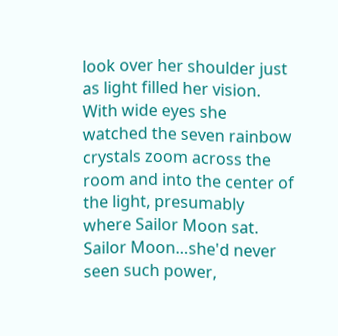look over her shoulder just as light filled her vision. With wide eyes she watched the seven rainbow crystals zoom across the room and into the center of the light, presumably where Sailor Moon sat. Sailor Moon…she'd never seen such power,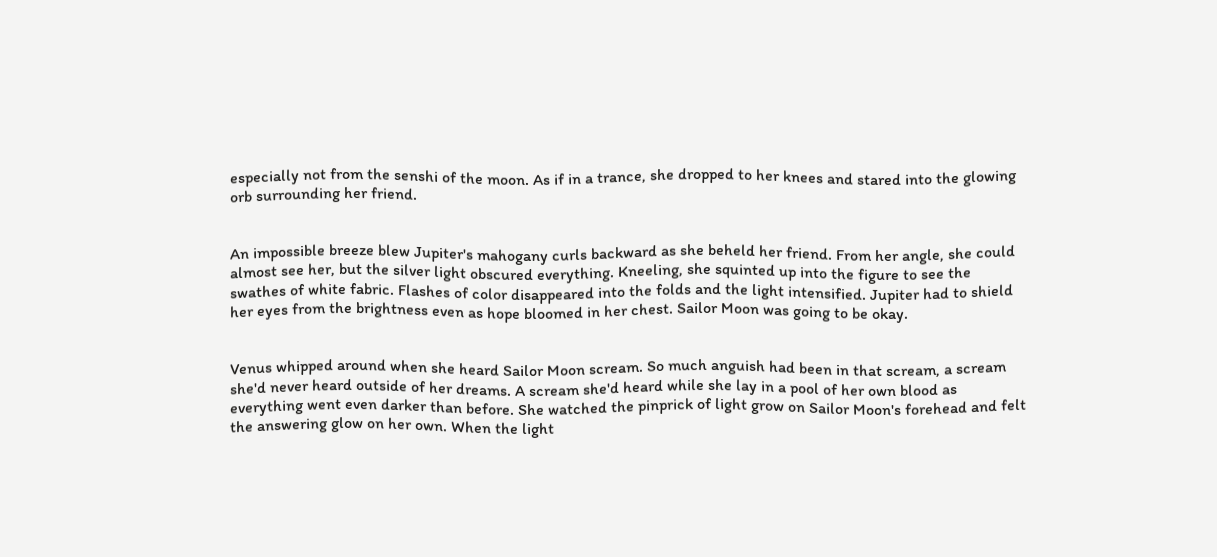especially not from the senshi of the moon. As if in a trance, she dropped to her knees and stared into the glowing orb surrounding her friend.


An impossible breeze blew Jupiter's mahogany curls backward as she beheld her friend. From her angle, she could almost see her, but the silver light obscured everything. Kneeling, she squinted up into the figure to see the swathes of white fabric. Flashes of color disappeared into the folds and the light intensified. Jupiter had to shield her eyes from the brightness even as hope bloomed in her chest. Sailor Moon was going to be okay.


Venus whipped around when she heard Sailor Moon scream. So much anguish had been in that scream, a scream she'd never heard outside of her dreams. A scream she'd heard while she lay in a pool of her own blood as everything went even darker than before. She watched the pinprick of light grow on Sailor Moon's forehead and felt the answering glow on her own. When the light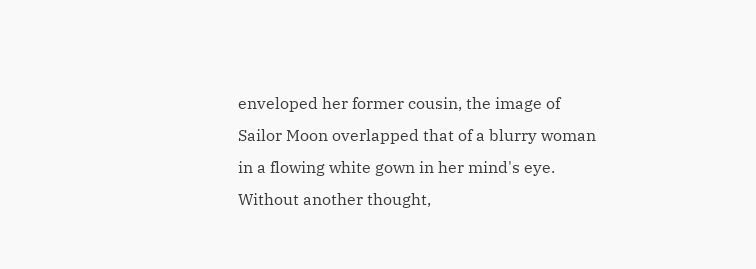enveloped her former cousin, the image of Sailor Moon overlapped that of a blurry woman in a flowing white gown in her mind's eye. Without another thought,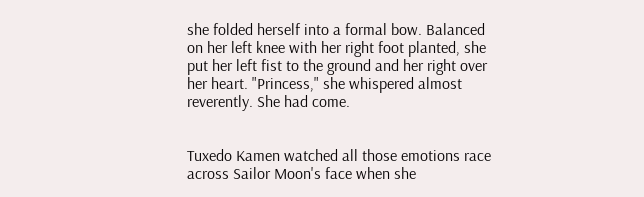she folded herself into a formal bow. Balanced on her left knee with her right foot planted, she put her left fist to the ground and her right over her heart. "Princess," she whispered almost reverently. She had come.


Tuxedo Kamen watched all those emotions race across Sailor Moon's face when she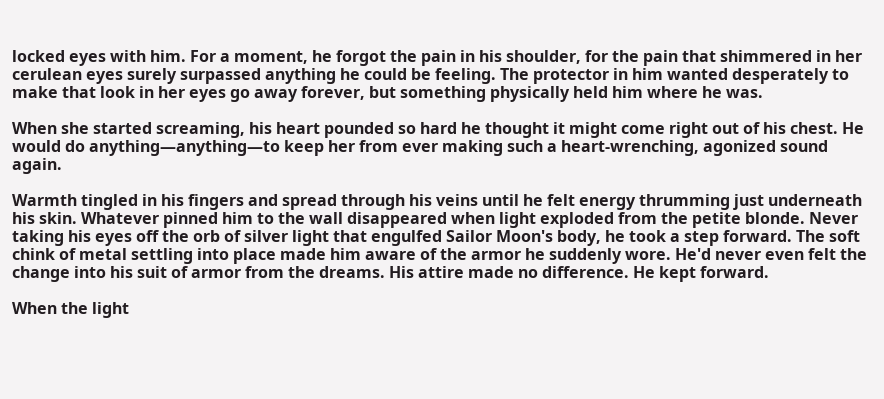locked eyes with him. For a moment, he forgot the pain in his shoulder, for the pain that shimmered in her cerulean eyes surely surpassed anything he could be feeling. The protector in him wanted desperately to make that look in her eyes go away forever, but something physically held him where he was.

When she started screaming, his heart pounded so hard he thought it might come right out of his chest. He would do anything—anything—to keep her from ever making such a heart-wrenching, agonized sound again.

Warmth tingled in his fingers and spread through his veins until he felt energy thrumming just underneath his skin. Whatever pinned him to the wall disappeared when light exploded from the petite blonde. Never taking his eyes off the orb of silver light that engulfed Sailor Moon's body, he took a step forward. The soft chink of metal settling into place made him aware of the armor he suddenly wore. He'd never even felt the change into his suit of armor from the dreams. His attire made no difference. He kept forward.

When the light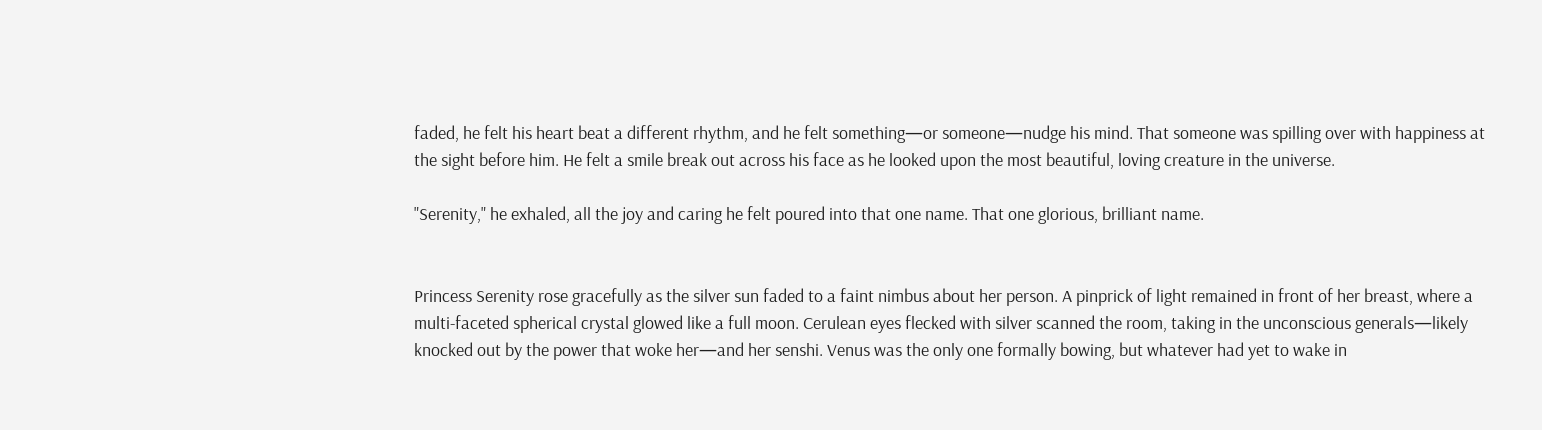faded, he felt his heart beat a different rhythm, and he felt something—or someone—nudge his mind. That someone was spilling over with happiness at the sight before him. He felt a smile break out across his face as he looked upon the most beautiful, loving creature in the universe.

"Serenity," he exhaled, all the joy and caring he felt poured into that one name. That one glorious, brilliant name.


Princess Serenity rose gracefully as the silver sun faded to a faint nimbus about her person. A pinprick of light remained in front of her breast, where a multi-faceted spherical crystal glowed like a full moon. Cerulean eyes flecked with silver scanned the room, taking in the unconscious generals—likely knocked out by the power that woke her—and her senshi. Venus was the only one formally bowing, but whatever had yet to wake in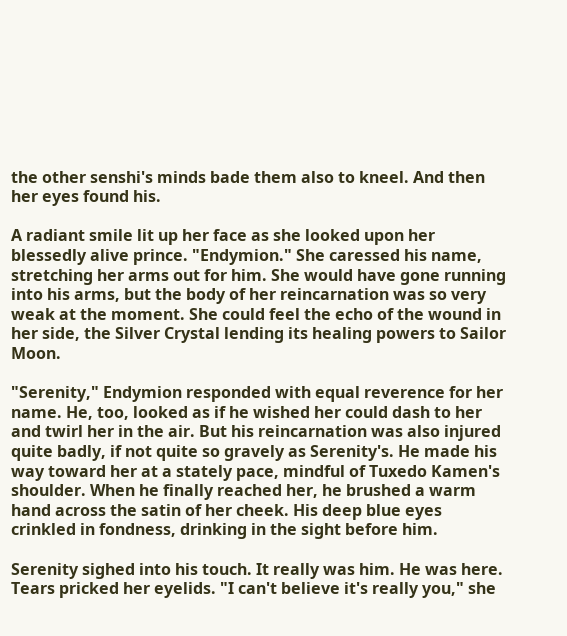the other senshi's minds bade them also to kneel. And then her eyes found his.

A radiant smile lit up her face as she looked upon her blessedly alive prince. "Endymion." She caressed his name, stretching her arms out for him. She would have gone running into his arms, but the body of her reincarnation was so very weak at the moment. She could feel the echo of the wound in her side, the Silver Crystal lending its healing powers to Sailor Moon.

"Serenity," Endymion responded with equal reverence for her name. He, too, looked as if he wished her could dash to her and twirl her in the air. But his reincarnation was also injured quite badly, if not quite so gravely as Serenity's. He made his way toward her at a stately pace, mindful of Tuxedo Kamen's shoulder. When he finally reached her, he brushed a warm hand across the satin of her cheek. His deep blue eyes crinkled in fondness, drinking in the sight before him.

Serenity sighed into his touch. It really was him. He was here. Tears pricked her eyelids. "I can't believe it's really you," she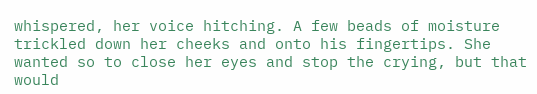whispered, her voice hitching. A few beads of moisture trickled down her cheeks and onto his fingertips. She wanted so to close her eyes and stop the crying, but that would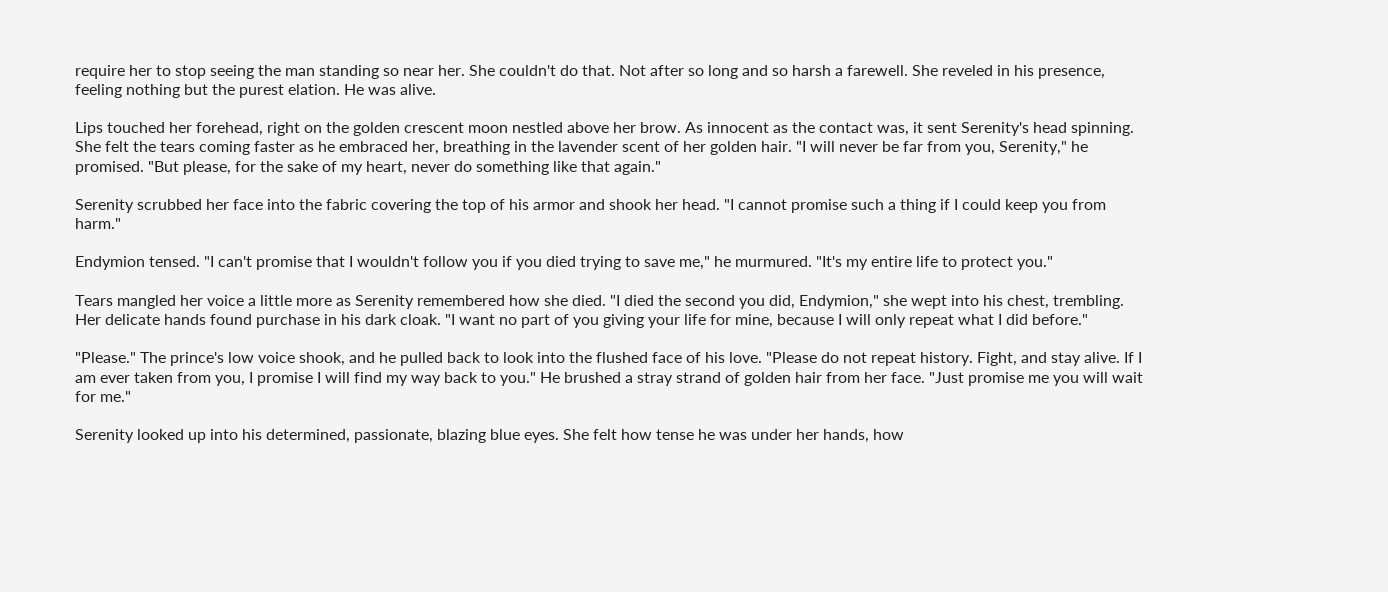require her to stop seeing the man standing so near her. She couldn't do that. Not after so long and so harsh a farewell. She reveled in his presence, feeling nothing but the purest elation. He was alive.

Lips touched her forehead, right on the golden crescent moon nestled above her brow. As innocent as the contact was, it sent Serenity's head spinning. She felt the tears coming faster as he embraced her, breathing in the lavender scent of her golden hair. "I will never be far from you, Serenity," he promised. "But please, for the sake of my heart, never do something like that again."

Serenity scrubbed her face into the fabric covering the top of his armor and shook her head. "I cannot promise such a thing if I could keep you from harm."

Endymion tensed. "I can't promise that I wouldn't follow you if you died trying to save me," he murmured. "It's my entire life to protect you."

Tears mangled her voice a little more as Serenity remembered how she died. "I died the second you did, Endymion," she wept into his chest, trembling. Her delicate hands found purchase in his dark cloak. "I want no part of you giving your life for mine, because I will only repeat what I did before."

"Please." The prince's low voice shook, and he pulled back to look into the flushed face of his love. "Please do not repeat history. Fight, and stay alive. If I am ever taken from you, I promise I will find my way back to you." He brushed a stray strand of golden hair from her face. "Just promise me you will wait for me."

Serenity looked up into his determined, passionate, blazing blue eyes. She felt how tense he was under her hands, how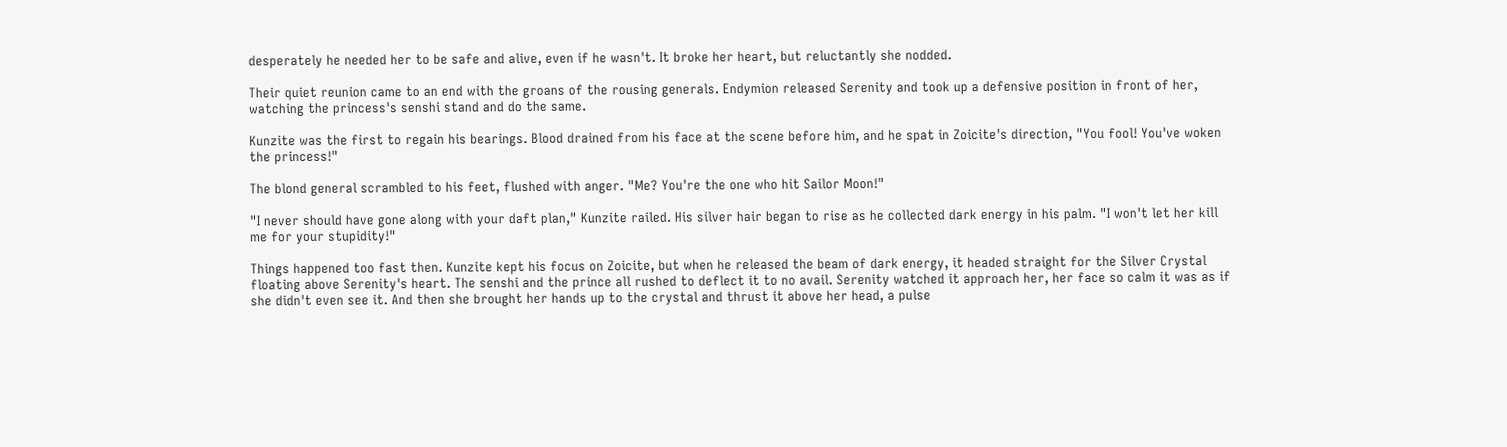desperately he needed her to be safe and alive, even if he wasn't. It broke her heart, but reluctantly she nodded.

Their quiet reunion came to an end with the groans of the rousing generals. Endymion released Serenity and took up a defensive position in front of her, watching the princess's senshi stand and do the same.

Kunzite was the first to regain his bearings. Blood drained from his face at the scene before him, and he spat in Zoicite's direction, "You fool! You've woken the princess!"

The blond general scrambled to his feet, flushed with anger. "Me? You're the one who hit Sailor Moon!"

"I never should have gone along with your daft plan," Kunzite railed. His silver hair began to rise as he collected dark energy in his palm. "I won't let her kill me for your stupidity!"

Things happened too fast then. Kunzite kept his focus on Zoicite, but when he released the beam of dark energy, it headed straight for the Silver Crystal floating above Serenity's heart. The senshi and the prince all rushed to deflect it to no avail. Serenity watched it approach her, her face so calm it was as if she didn't even see it. And then she brought her hands up to the crystal and thrust it above her head, a pulse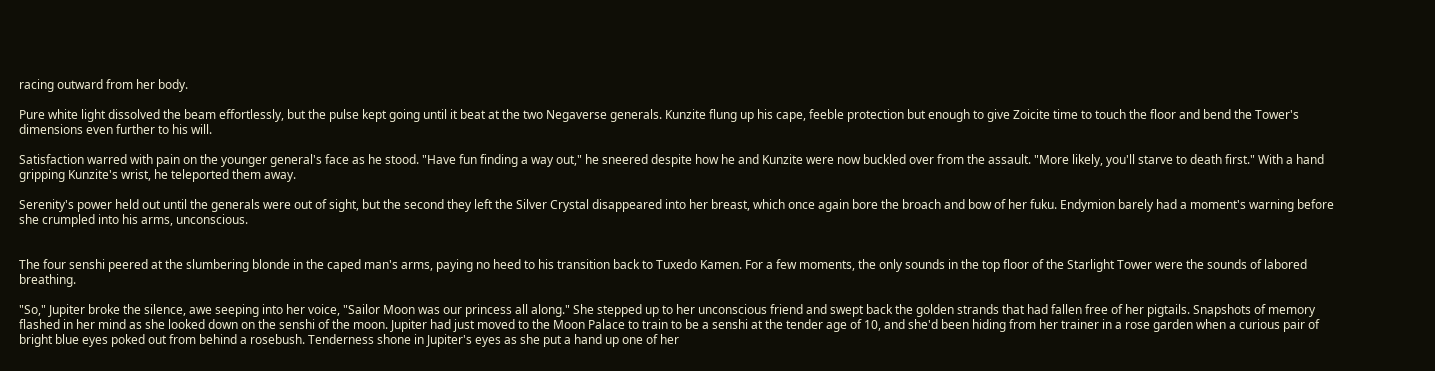racing outward from her body.

Pure white light dissolved the beam effortlessly, but the pulse kept going until it beat at the two Negaverse generals. Kunzite flung up his cape, feeble protection but enough to give Zoicite time to touch the floor and bend the Tower's dimensions even further to his will.

Satisfaction warred with pain on the younger general's face as he stood. "Have fun finding a way out," he sneered despite how he and Kunzite were now buckled over from the assault. "More likely, you'll starve to death first." With a hand gripping Kunzite's wrist, he teleported them away.

Serenity's power held out until the generals were out of sight, but the second they left the Silver Crystal disappeared into her breast, which once again bore the broach and bow of her fuku. Endymion barely had a moment's warning before she crumpled into his arms, unconscious.


The four senshi peered at the slumbering blonde in the caped man's arms, paying no heed to his transition back to Tuxedo Kamen. For a few moments, the only sounds in the top floor of the Starlight Tower were the sounds of labored breathing.

"So," Jupiter broke the silence, awe seeping into her voice, "Sailor Moon was our princess all along." She stepped up to her unconscious friend and swept back the golden strands that had fallen free of her pigtails. Snapshots of memory flashed in her mind as she looked down on the senshi of the moon. Jupiter had just moved to the Moon Palace to train to be a senshi at the tender age of 10, and she'd been hiding from her trainer in a rose garden when a curious pair of bright blue eyes poked out from behind a rosebush. Tenderness shone in Jupiter's eyes as she put a hand up one of her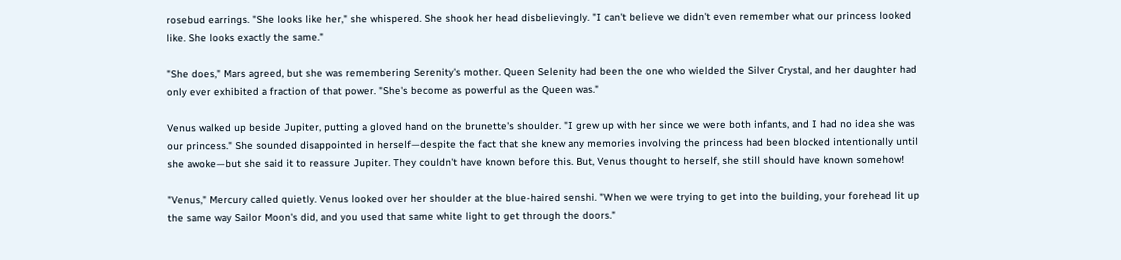rosebud earrings. "She looks like her," she whispered. She shook her head disbelievingly. "I can't believe we didn't even remember what our princess looked like. She looks exactly the same."

"She does," Mars agreed, but she was remembering Serenity's mother. Queen Selenity had been the one who wielded the Silver Crystal, and her daughter had only ever exhibited a fraction of that power. "She's become as powerful as the Queen was."

Venus walked up beside Jupiter, putting a gloved hand on the brunette's shoulder. "I grew up with her since we were both infants, and I had no idea she was our princess." She sounded disappointed in herself—despite the fact that she knew any memories involving the princess had been blocked intentionally until she awoke—but she said it to reassure Jupiter. They couldn't have known before this. But, Venus thought to herself, she still should have known somehow!

"Venus," Mercury called quietly. Venus looked over her shoulder at the blue-haired senshi. "When we were trying to get into the building, your forehead lit up the same way Sailor Moon's did, and you used that same white light to get through the doors."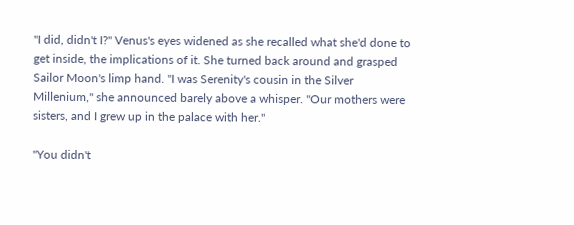"I did, didn't I?" Venus's eyes widened as she recalled what she'd done to get inside, the implications of it. She turned back around and grasped Sailor Moon's limp hand. "I was Serenity's cousin in the Silver Millenium," she announced barely above a whisper. "Our mothers were sisters, and I grew up in the palace with her."

"You didn't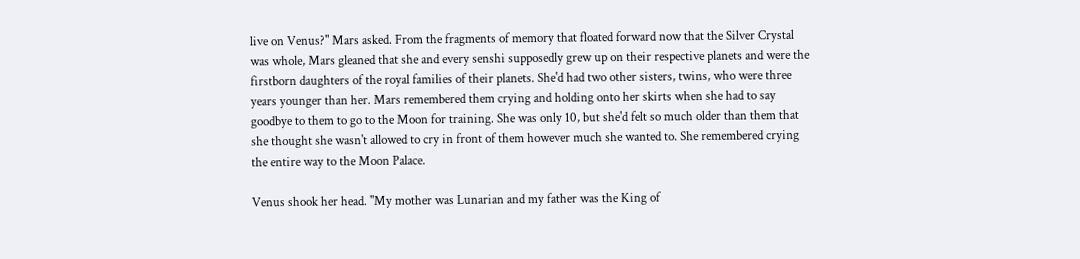live on Venus?" Mars asked. From the fragments of memory that floated forward now that the Silver Crystal was whole, Mars gleaned that she and every senshi supposedly grew up on their respective planets and were the firstborn daughters of the royal families of their planets. She'd had two other sisters, twins, who were three years younger than her. Mars remembered them crying and holding onto her skirts when she had to say goodbye to them to go to the Moon for training. She was only 10, but she'd felt so much older than them that she thought she wasn't allowed to cry in front of them however much she wanted to. She remembered crying the entire way to the Moon Palace.

Venus shook her head. "My mother was Lunarian and my father was the King of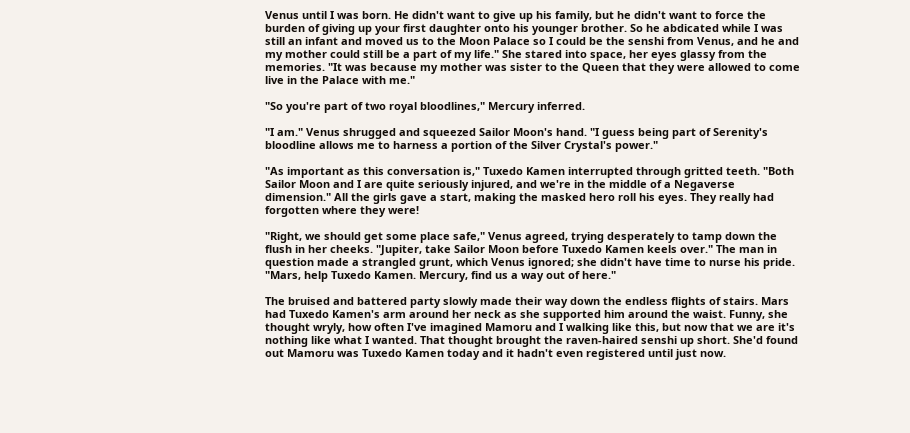Venus until I was born. He didn't want to give up his family, but he didn't want to force the burden of giving up your first daughter onto his younger brother. So he abdicated while I was still an infant and moved us to the Moon Palace so I could be the senshi from Venus, and he and my mother could still be a part of my life." She stared into space, her eyes glassy from the memories. "It was because my mother was sister to the Queen that they were allowed to come live in the Palace with me."

"So you're part of two royal bloodlines," Mercury inferred.

"I am." Venus shrugged and squeezed Sailor Moon's hand. "I guess being part of Serenity's bloodline allows me to harness a portion of the Silver Crystal's power."

"As important as this conversation is," Tuxedo Kamen interrupted through gritted teeth. "Both Sailor Moon and I are quite seriously injured, and we're in the middle of a Negaverse dimension." All the girls gave a start, making the masked hero roll his eyes. They really had forgotten where they were!

"Right, we should get some place safe," Venus agreed, trying desperately to tamp down the flush in her cheeks. "Jupiter, take Sailor Moon before Tuxedo Kamen keels over." The man in question made a strangled grunt, which Venus ignored; she didn't have time to nurse his pride. "Mars, help Tuxedo Kamen. Mercury, find us a way out of here."

The bruised and battered party slowly made their way down the endless flights of stairs. Mars had Tuxedo Kamen's arm around her neck as she supported him around the waist. Funny, she thought wryly, how often I've imagined Mamoru and I walking like this, but now that we are it's nothing like what I wanted. That thought brought the raven-haired senshi up short. She'd found out Mamoru was Tuxedo Kamen today and it hadn't even registered until just now.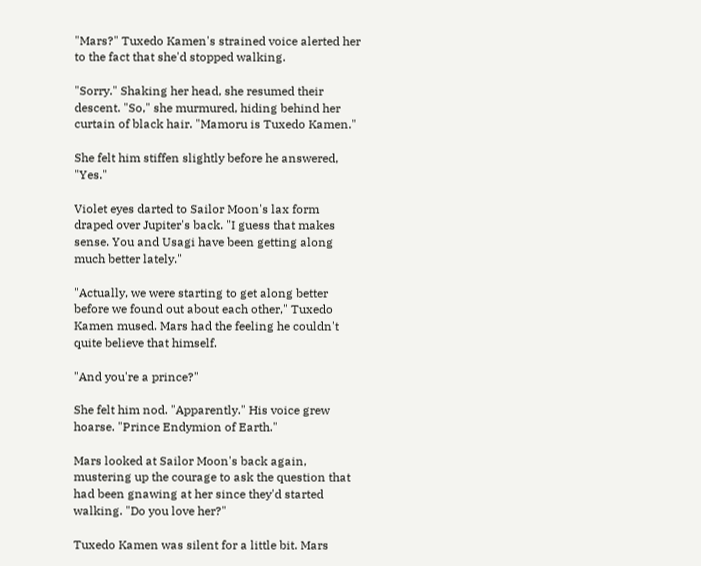"Mars?" Tuxedo Kamen's strained voice alerted her to the fact that she'd stopped walking.

"Sorry." Shaking her head, she resumed their descent. "So," she murmured, hiding behind her curtain of black hair. "Mamoru is Tuxedo Kamen."

She felt him stiffen slightly before he answered, "Yes."

Violet eyes darted to Sailor Moon's lax form draped over Jupiter's back. "I guess that makes sense. You and Usagi have been getting along much better lately."

"Actually, we were starting to get along better before we found out about each other," Tuxedo Kamen mused. Mars had the feeling he couldn't quite believe that himself.

"And you're a prince?"

She felt him nod. "Apparently." His voice grew hoarse. "Prince Endymion of Earth."

Mars looked at Sailor Moon's back again, mustering up the courage to ask the question that had been gnawing at her since they'd started walking. "Do you love her?"

Tuxedo Kamen was silent for a little bit. Mars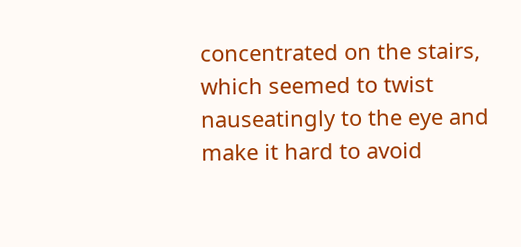concentrated on the stairs, which seemed to twist nauseatingly to the eye and make it hard to avoid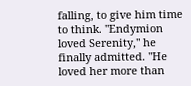falling, to give him time to think. "Endymion loved Serenity," he finally admitted. "He loved her more than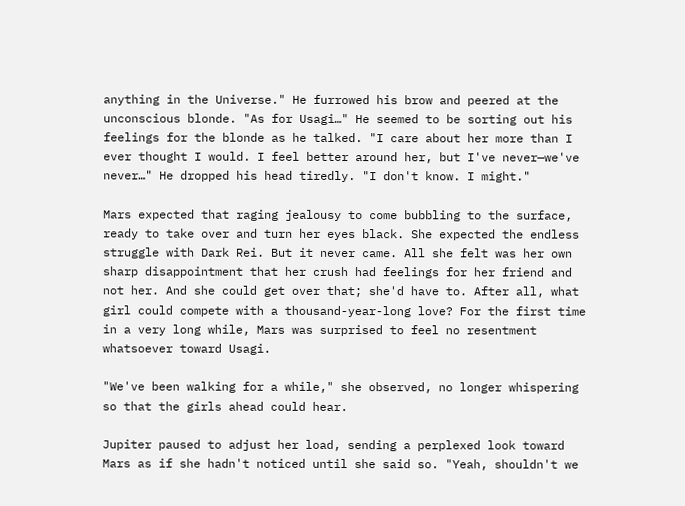anything in the Universe." He furrowed his brow and peered at the unconscious blonde. "As for Usagi…" He seemed to be sorting out his feelings for the blonde as he talked. "I care about her more than I ever thought I would. I feel better around her, but I've never—we've never…" He dropped his head tiredly. "I don't know. I might."

Mars expected that raging jealousy to come bubbling to the surface, ready to take over and turn her eyes black. She expected the endless struggle with Dark Rei. But it never came. All she felt was her own sharp disappointment that her crush had feelings for her friend and not her. And she could get over that; she'd have to. After all, what girl could compete with a thousand-year-long love? For the first time in a very long while, Mars was surprised to feel no resentment whatsoever toward Usagi.

"We've been walking for a while," she observed, no longer whispering so that the girls ahead could hear.

Jupiter paused to adjust her load, sending a perplexed look toward Mars as if she hadn't noticed until she said so. "Yeah, shouldn't we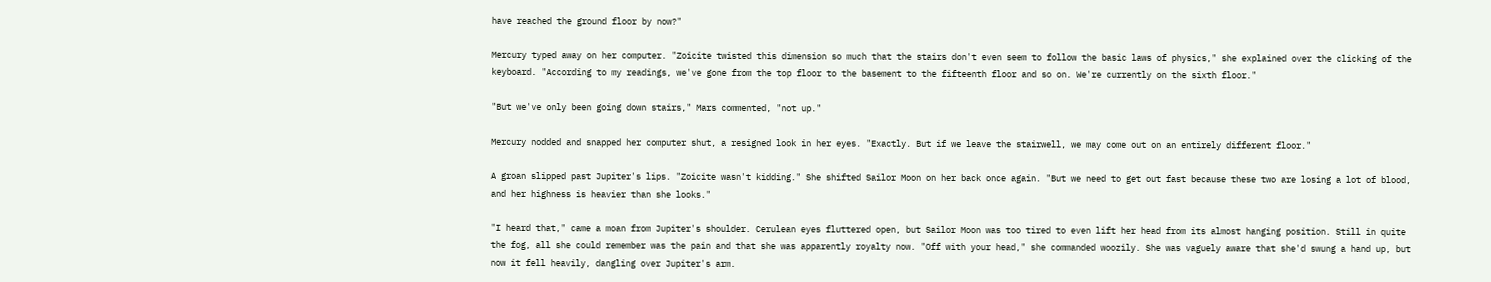have reached the ground floor by now?"

Mercury typed away on her computer. "Zoicite twisted this dimension so much that the stairs don't even seem to follow the basic laws of physics," she explained over the clicking of the keyboard. "According to my readings, we've gone from the top floor to the basement to the fifteenth floor and so on. We're currently on the sixth floor."

"But we've only been going down stairs," Mars commented, "not up."

Mercury nodded and snapped her computer shut, a resigned look in her eyes. "Exactly. But if we leave the stairwell, we may come out on an entirely different floor."

A groan slipped past Jupiter's lips. "Zoicite wasn't kidding." She shifted Sailor Moon on her back once again. "But we need to get out fast because these two are losing a lot of blood, and her highness is heavier than she looks."

"I heard that," came a moan from Jupiter's shoulder. Cerulean eyes fluttered open, but Sailor Moon was too tired to even lift her head from its almost hanging position. Still in quite the fog, all she could remember was the pain and that she was apparently royalty now. "Off with your head," she commanded woozily. She was vaguely aware that she'd swung a hand up, but now it fell heavily, dangling over Jupiter's arm.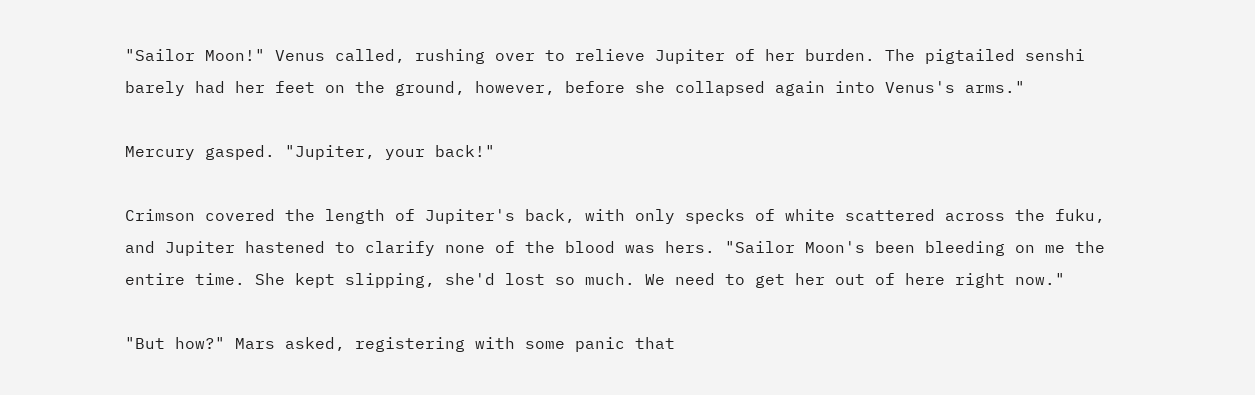"Sailor Moon!" Venus called, rushing over to relieve Jupiter of her burden. The pigtailed senshi barely had her feet on the ground, however, before she collapsed again into Venus's arms."

Mercury gasped. "Jupiter, your back!"

Crimson covered the length of Jupiter's back, with only specks of white scattered across the fuku, and Jupiter hastened to clarify none of the blood was hers. "Sailor Moon's been bleeding on me the entire time. She kept slipping, she'd lost so much. We need to get her out of here right now."

"But how?" Mars asked, registering with some panic that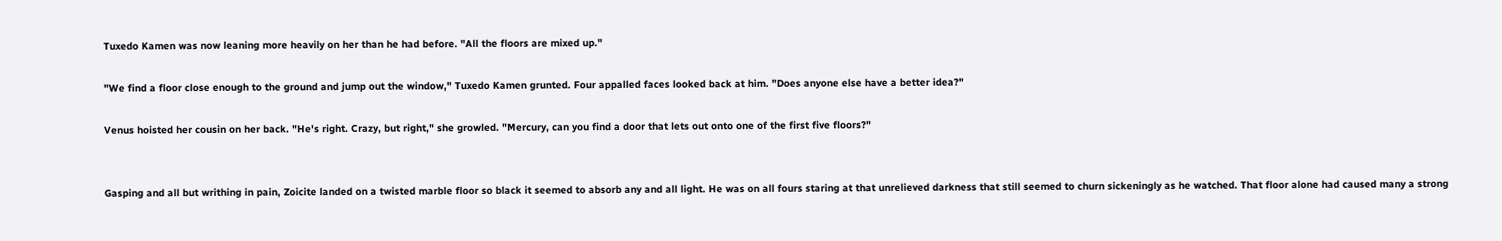Tuxedo Kamen was now leaning more heavily on her than he had before. "All the floors are mixed up."

"We find a floor close enough to the ground and jump out the window," Tuxedo Kamen grunted. Four appalled faces looked back at him. "Does anyone else have a better idea?"

Venus hoisted her cousin on her back. "He's right. Crazy, but right," she growled. "Mercury, can you find a door that lets out onto one of the first five floors?"


Gasping and all but writhing in pain, Zoicite landed on a twisted marble floor so black it seemed to absorb any and all light. He was on all fours staring at that unrelieved darkness that still seemed to churn sickeningly as he watched. That floor alone had caused many a strong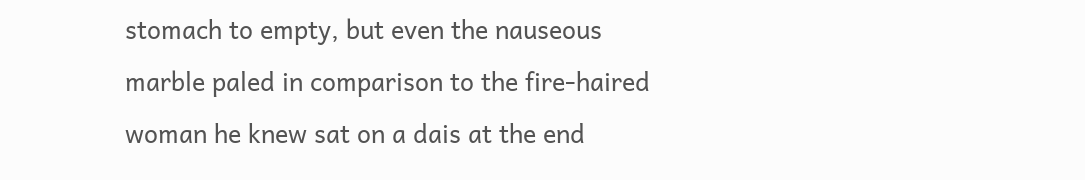stomach to empty, but even the nauseous marble paled in comparison to the fire-haired woman he knew sat on a dais at the end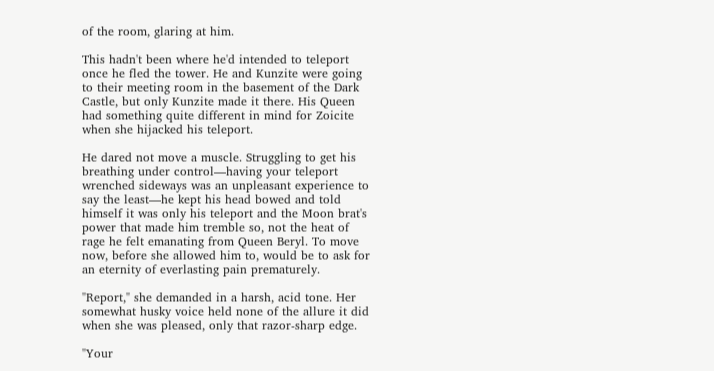of the room, glaring at him.

This hadn't been where he'd intended to teleport once he fled the tower. He and Kunzite were going to their meeting room in the basement of the Dark Castle, but only Kunzite made it there. His Queen had something quite different in mind for Zoicite when she hijacked his teleport.

He dared not move a muscle. Struggling to get his breathing under control—having your teleport wrenched sideways was an unpleasant experience to say the least—he kept his head bowed and told himself it was only his teleport and the Moon brat's power that made him tremble so, not the heat of rage he felt emanating from Queen Beryl. To move now, before she allowed him to, would be to ask for an eternity of everlasting pain prematurely.

"Report," she demanded in a harsh, acid tone. Her somewhat husky voice held none of the allure it did when she was pleased, only that razor-sharp edge.

"Your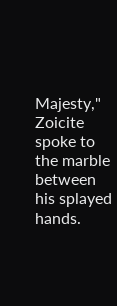Majesty," Zoicite spoke to the marble between his splayed hands.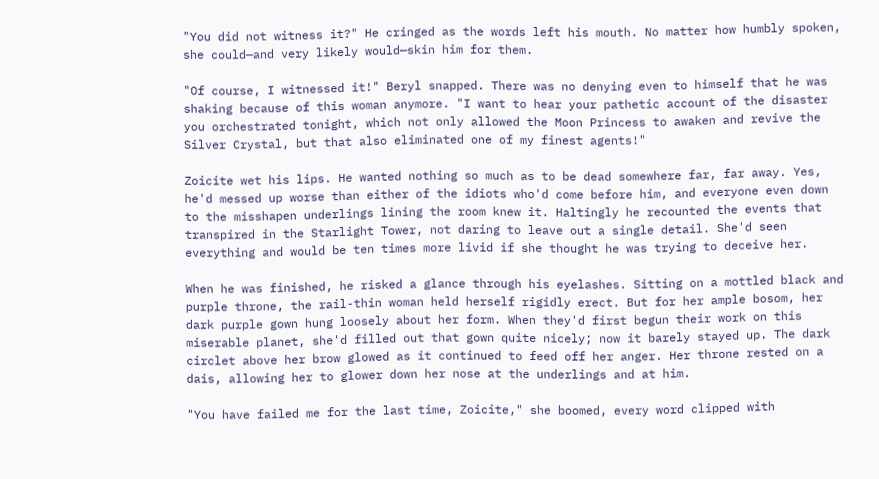"You did not witness it?" He cringed as the words left his mouth. No matter how humbly spoken, she could—and very likely would—skin him for them.

"Of course, I witnessed it!" Beryl snapped. There was no denying even to himself that he was shaking because of this woman anymore. "I want to hear your pathetic account of the disaster you orchestrated tonight, which not only allowed the Moon Princess to awaken and revive the Silver Crystal, but that also eliminated one of my finest agents!"

Zoicite wet his lips. He wanted nothing so much as to be dead somewhere far, far away. Yes, he'd messed up worse than either of the idiots who'd come before him, and everyone even down to the misshapen underlings lining the room knew it. Haltingly he recounted the events that transpired in the Starlight Tower, not daring to leave out a single detail. She'd seen everything and would be ten times more livid if she thought he was trying to deceive her.

When he was finished, he risked a glance through his eyelashes. Sitting on a mottled black and purple throne, the rail-thin woman held herself rigidly erect. But for her ample bosom, her dark purple gown hung loosely about her form. When they'd first begun their work on this miserable planet, she'd filled out that gown quite nicely; now it barely stayed up. The dark circlet above her brow glowed as it continued to feed off her anger. Her throne rested on a dais, allowing her to glower down her nose at the underlings and at him.

"You have failed me for the last time, Zoicite," she boomed, every word clipped with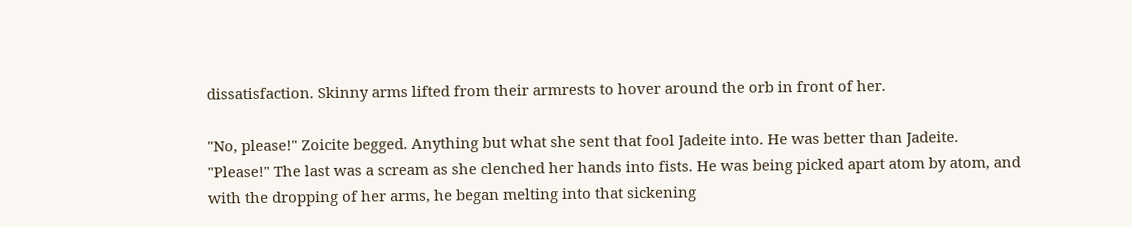dissatisfaction. Skinny arms lifted from their armrests to hover around the orb in front of her.

"No, please!" Zoicite begged. Anything but what she sent that fool Jadeite into. He was better than Jadeite. "Please!" The last was a scream as she clenched her hands into fists. He was being picked apart atom by atom, and with the dropping of her arms, he began melting into that sickening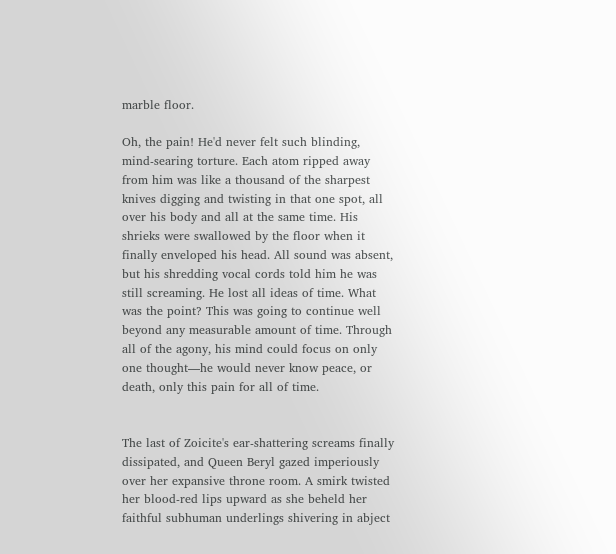marble floor.

Oh, the pain! He'd never felt such blinding, mind-searing torture. Each atom ripped away from him was like a thousand of the sharpest knives digging and twisting in that one spot, all over his body and all at the same time. His shrieks were swallowed by the floor when it finally enveloped his head. All sound was absent, but his shredding vocal cords told him he was still screaming. He lost all ideas of time. What was the point? This was going to continue well beyond any measurable amount of time. Through all of the agony, his mind could focus on only one thought—he would never know peace, or death, only this pain for all of time.


The last of Zoicite's ear-shattering screams finally dissipated, and Queen Beryl gazed imperiously over her expansive throne room. A smirk twisted her blood-red lips upward as she beheld her faithful subhuman underlings shivering in abject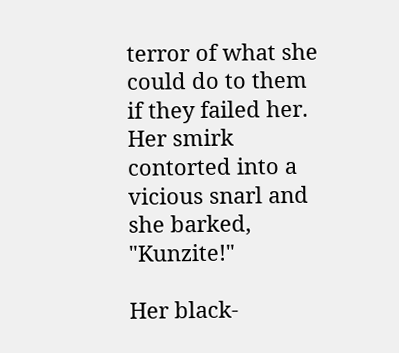terror of what she could do to them if they failed her. Her smirk contorted into a vicious snarl and she barked, "Kunzite!"

Her black-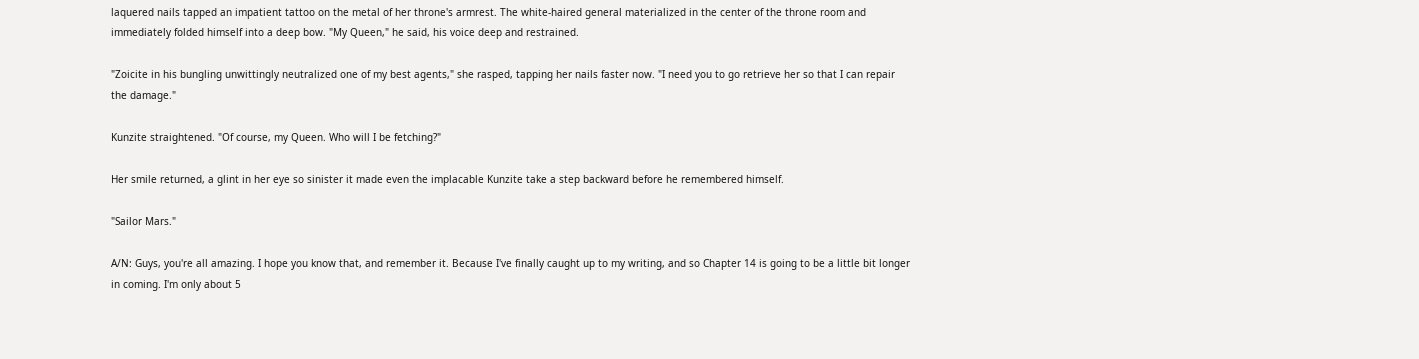laquered nails tapped an impatient tattoo on the metal of her throne's armrest. The white-haired general materialized in the center of the throne room and immediately folded himself into a deep bow. "My Queen," he said, his voice deep and restrained.

"Zoicite in his bungling unwittingly neutralized one of my best agents," she rasped, tapping her nails faster now. "I need you to go retrieve her so that I can repair the damage."

Kunzite straightened. "Of course, my Queen. Who will I be fetching?"

Her smile returned, a glint in her eye so sinister it made even the implacable Kunzite take a step backward before he remembered himself.

"Sailor Mars."

A/N: Guys, you're all amazing. I hope you know that, and remember it. Because I've finally caught up to my writing, and so Chapter 14 is going to be a little bit longer in coming. I'm only about 5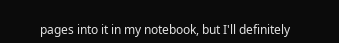pages into it in my notebook, but I'll definitely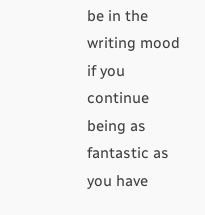be in the writing mood if you continue being as fantastic as you have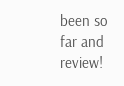been so far and review!